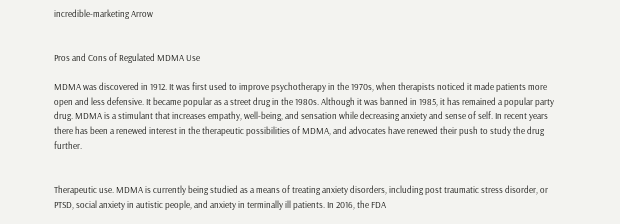incredible-marketing Arrow


Pros and Cons of Regulated MDMA Use

MDMA was discovered in 1912. It was first used to improve psychotherapy in the 1970s, when therapists noticed it made patients more open and less defensive. It became popular as a street drug in the 1980s. Although it was banned in 1985, it has remained a popular party drug. MDMA is a stimulant that increases empathy, well-being, and sensation while decreasing anxiety and sense of self. In recent years there has been a renewed interest in the therapeutic possibilities of MDMA, and advocates have renewed their push to study the drug further.


Therapeutic use. MDMA is currently being studied as a means of treating anxiety disorders, including post traumatic stress disorder, or PTSD, social anxiety in autistic people, and anxiety in terminally ill patients. In 2016, the FDA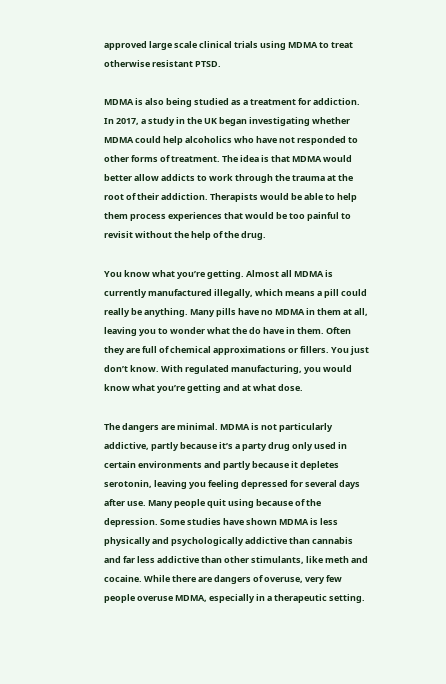approved large scale clinical trials using MDMA to treat otherwise resistant PTSD.

MDMA is also being studied as a treatment for addiction. In 2017, a study in the UK began investigating whether MDMA could help alcoholics who have not responded to other forms of treatment. The idea is that MDMA would better allow addicts to work through the trauma at the root of their addiction. Therapists would be able to help them process experiences that would be too painful to revisit without the help of the drug.

You know what you’re getting. Almost all MDMA is currently manufactured illegally, which means a pill could really be anything. Many pills have no MDMA in them at all, leaving you to wonder what the do have in them. Often they are full of chemical approximations or fillers. You just don’t know. With regulated manufacturing, you would know what you’re getting and at what dose.

The dangers are minimal. MDMA is not particularly addictive, partly because it’s a party drug only used in certain environments and partly because it depletes serotonin, leaving you feeling depressed for several days after use. Many people quit using because of the depression. Some studies have shown MDMA is less physically and psychologically addictive than cannabis and far less addictive than other stimulants, like meth and cocaine. While there are dangers of overuse, very few people overuse MDMA, especially in a therapeutic setting.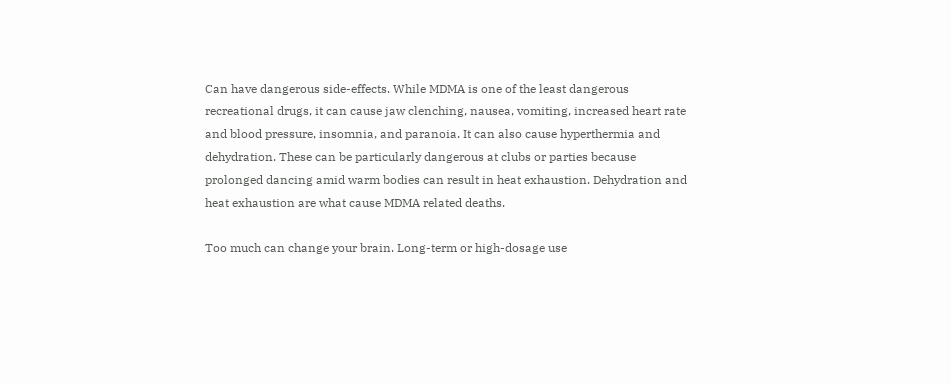Can have dangerous side-effects. While MDMA is one of the least dangerous recreational drugs, it can cause jaw clenching, nausea, vomiting, increased heart rate and blood pressure, insomnia, and paranoia. It can also cause hyperthermia and dehydration. These can be particularly dangerous at clubs or parties because prolonged dancing amid warm bodies can result in heat exhaustion. Dehydration and heat exhaustion are what cause MDMA related deaths.

Too much can change your brain. Long-term or high-dosage use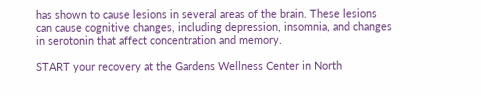has shown to cause lesions in several areas of the brain. These lesions can cause cognitive changes, including depression, insomnia, and changes in serotonin that affect concentration and memory.

START your recovery at the Gardens Wellness Center in North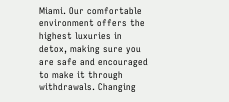Miami. Our comfortable environment offers the highest luxuries in detox, making sure you are safe and encouraged to make it through withdrawals. Changing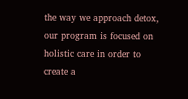the way we approach detox, our program is focused on holistic care in order to create a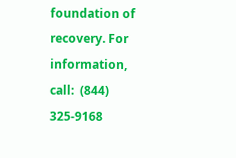foundation of recovery. For information, call:  (844) 325-9168